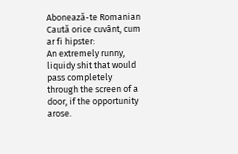Abonează-te Romanian
Caută orice cuvânt, cum ar fi hipster:
An extremely runny, liquidy shit that would pass completely through the screen of a door, if the opportunity arose.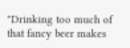"Drinking too much of that fancy beer makes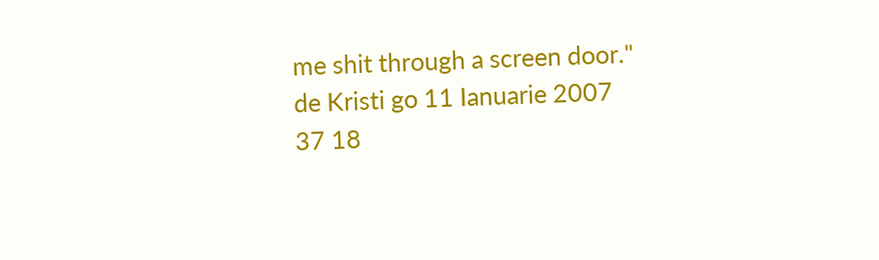me shit through a screen door."
de Kristi go 11 Ianuarie 2007
37 18